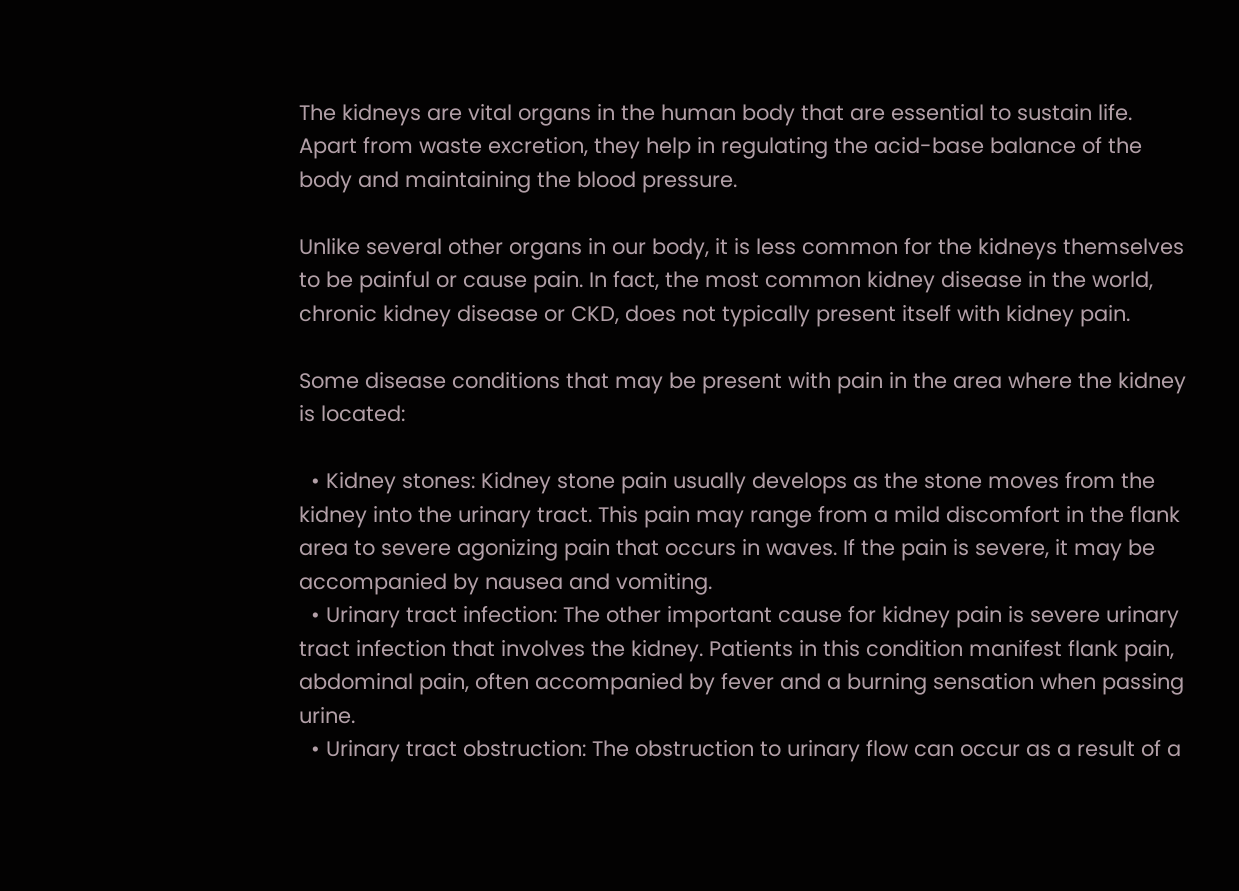The kidneys are vital organs in the human body that are essential to sustain life. Apart from waste excretion, they help in regulating the acid-base balance of the body and maintaining the blood pressure.

Unlike several other organs in our body, it is less common for the kidneys themselves to be painful or cause pain. In fact, the most common kidney disease in the world, chronic kidney disease or CKD, does not typically present itself with kidney pain.

Some disease conditions that may be present with pain in the area where the kidney is located:

  • Kidney stones: Kidney stone pain usually develops as the stone moves from the kidney into the urinary tract. This pain may range from a mild discomfort in the flank area to severe agonizing pain that occurs in waves. If the pain is severe, it may be accompanied by nausea and vomiting.
  • Urinary tract infection: The other important cause for kidney pain is severe urinary tract infection that involves the kidney. Patients in this condition manifest flank pain, abdominal pain, often accompanied by fever and a burning sensation when passing urine.
  • Urinary tract obstruction: The obstruction to urinary flow can occur as a result of a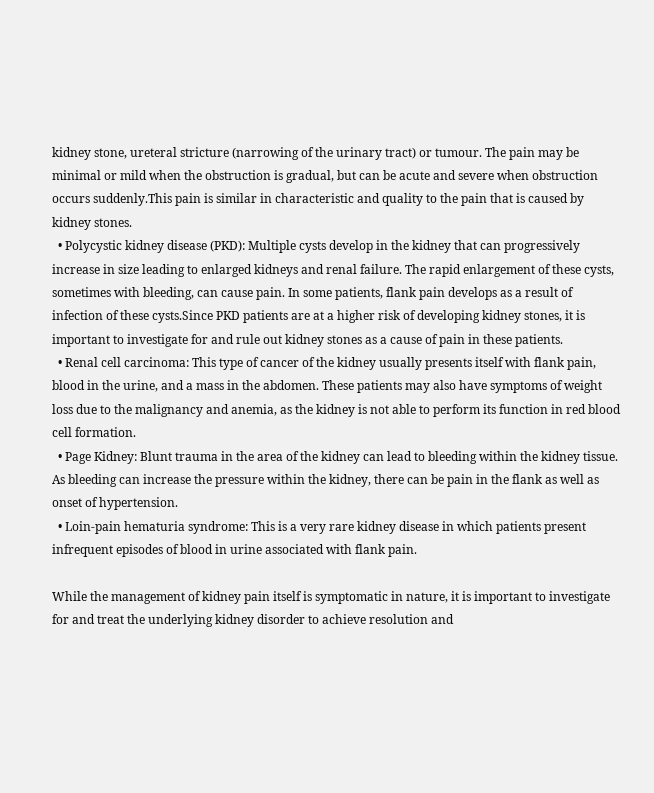kidney stone, ureteral stricture (narrowing of the urinary tract) or tumour. The pain may be minimal or mild when the obstruction is gradual, but can be acute and severe when obstruction occurs suddenly.This pain is similar in characteristic and quality to the pain that is caused by kidney stones.
  • Polycystic kidney disease (PKD): Multiple cysts develop in the kidney that can progressively increase in size leading to enlarged kidneys and renal failure. The rapid enlargement of these cysts, sometimes with bleeding, can cause pain. In some patients, flank pain develops as a result of infection of these cysts.Since PKD patients are at a higher risk of developing kidney stones, it is important to investigate for and rule out kidney stones as a cause of pain in these patients.
  • Renal cell carcinoma: This type of cancer of the kidney usually presents itself with flank pain, blood in the urine, and a mass in the abdomen. These patients may also have symptoms of weight loss due to the malignancy and anemia, as the kidney is not able to perform its function in red blood cell formation.
  • Page Kidney: Blunt trauma in the area of the kidney can lead to bleeding within the kidney tissue. As bleeding can increase the pressure within the kidney, there can be pain in the flank as well as onset of hypertension.
  • Loin-pain hematuria syndrome: This is a very rare kidney disease in which patients present infrequent episodes of blood in urine associated with flank pain.

While the management of kidney pain itself is symptomatic in nature, it is important to investigate for and treat the underlying kidney disorder to achieve resolution and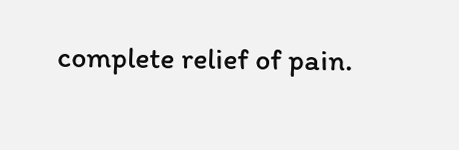complete relief of pain.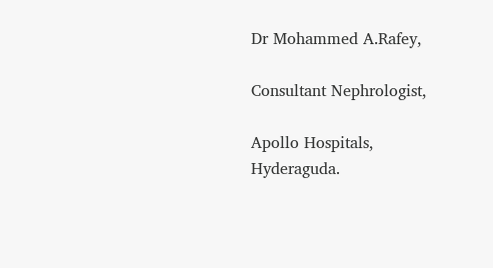Dr Mohammed A.Rafey,

Consultant Nephrologist,

Apollo Hospitals, Hyderaguda.